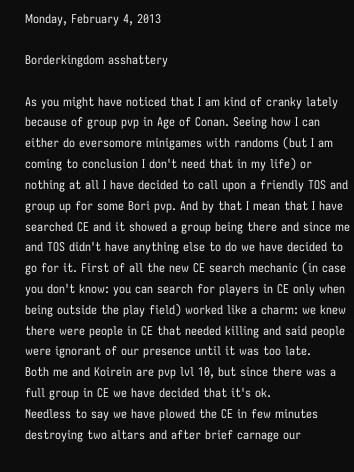Monday, February 4, 2013

Borderkingdom asshattery

As you might have noticed that I am kind of cranky lately because of group pvp in Age of Conan. Seeing how I can either do eversomore minigames with randoms (but I am coming to conclusion I don't need that in my life) or nothing at all I have decided to call upon a friendly TOS and group up for some Bori pvp. And by that I mean that I have searched CE and it showed a group being there and since me and TOS didn't have anything else to do we have decided to go for it. First of all the new CE search mechanic (in case you don't know: you can search for players in CE only when being outside the play field) worked like a charm: we knew there were people in CE that needed killing and said people were ignorant of our presence until it was too late.
Both me and Koirein are pvp lvl 10, but since there was a full group in CE we have decided that it's ok.
Needless to say we have plowed the CE in few minutes destroying two altars and after brief carnage our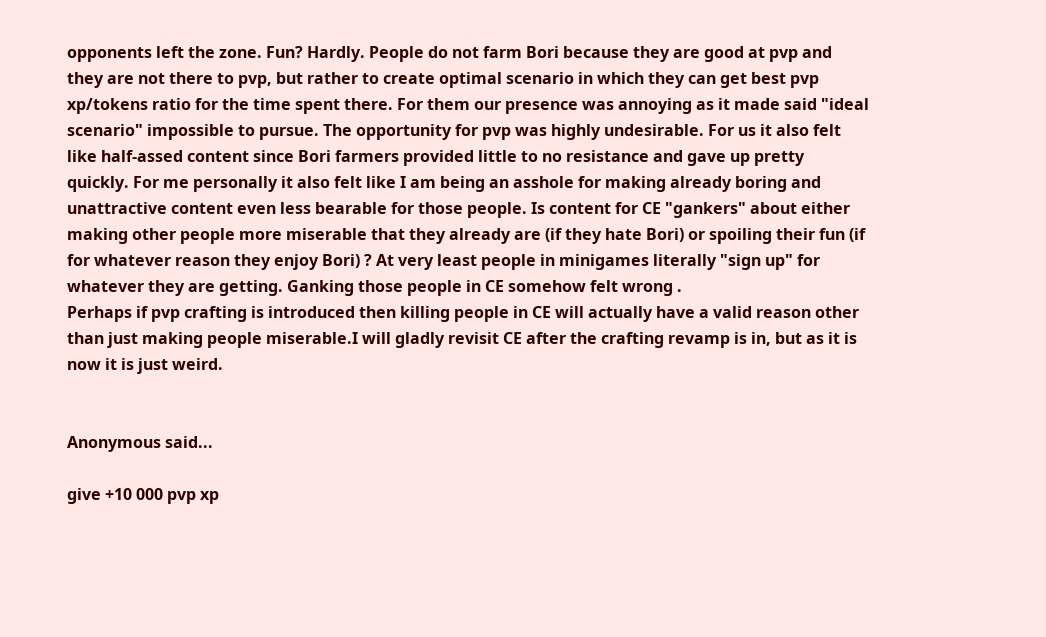opponents left the zone. Fun? Hardly. People do not farm Bori because they are good at pvp and they are not there to pvp, but rather to create optimal scenario in which they can get best pvp xp/tokens ratio for the time spent there. For them our presence was annoying as it made said "ideal scenario" impossible to pursue. The opportunity for pvp was highly undesirable. For us it also felt like half-assed content since Bori farmers provided little to no resistance and gave up pretty quickly. For me personally it also felt like I am being an asshole for making already boring and unattractive content even less bearable for those people. Is content for CE "gankers" about either making other people more miserable that they already are (if they hate Bori) or spoiling their fun (if for whatever reason they enjoy Bori) ? At very least people in minigames literally "sign up" for whatever they are getting. Ganking those people in CE somehow felt wrong .
Perhaps if pvp crafting is introduced then killing people in CE will actually have a valid reason other than just making people miserable.I will gladly revisit CE after the crafting revamp is in, but as it is now it is just weird.


Anonymous said...

give +10 000 pvp xp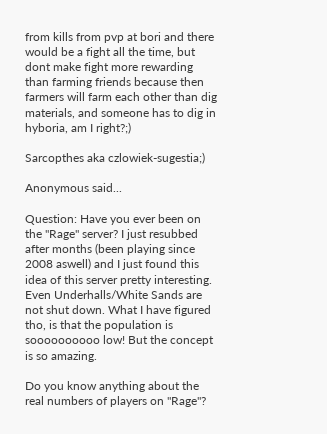from kills from pvp at bori and there would be a fight all the time, but dont make fight more rewarding than farming friends because then farmers will farm each other than dig materials, and someone has to dig in hyboria, am I right?;)

Sarcopthes aka czlowiek-sugestia;)

Anonymous said...

Question: Have you ever been on the "Rage" server? I just resubbed after months (been playing since 2008 aswell) and I just found this idea of this server pretty interesting. Even Underhalls/White Sands are not shut down. What I have figured tho, is that the population is soooooooooo low! But the concept is so amazing.

Do you know anything about the real numbers of players on "Rage"?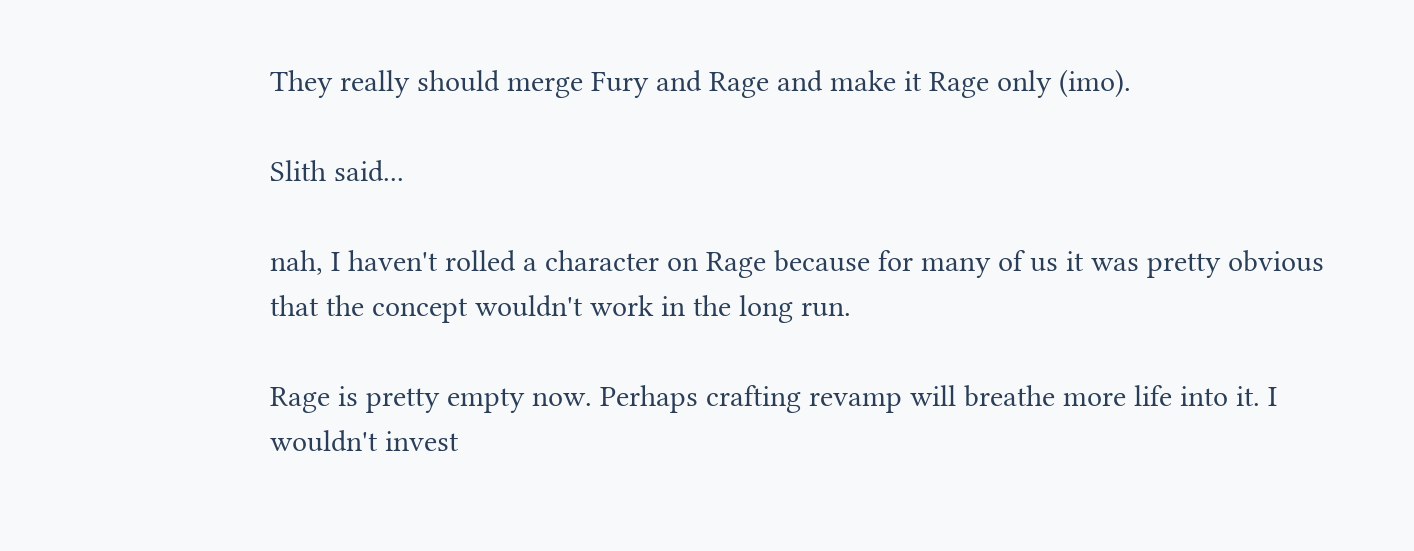They really should merge Fury and Rage and make it Rage only (imo).

Slith said...

nah, I haven't rolled a character on Rage because for many of us it was pretty obvious that the concept wouldn't work in the long run.

Rage is pretty empty now. Perhaps crafting revamp will breathe more life into it. I wouldn't invest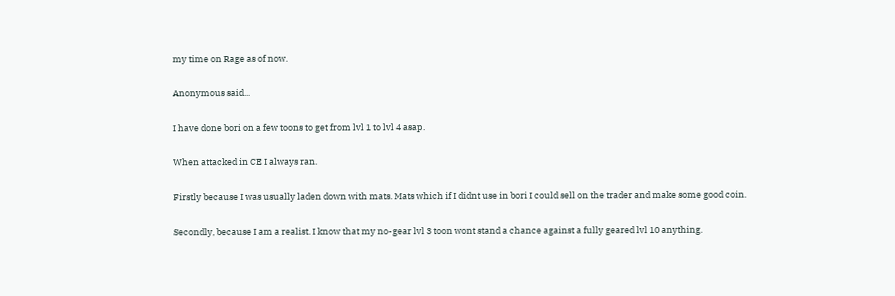my time on Rage as of now.

Anonymous said...

I have done bori on a few toons to get from lvl 1 to lvl 4 asap.

When attacked in CE I always ran.

Firstly because I was usually laden down with mats. Mats which if I didnt use in bori I could sell on the trader and make some good coin.

Secondly, because I am a realist. I know that my no-gear lvl 3 toon wont stand a chance against a fully geared lvl 10 anything.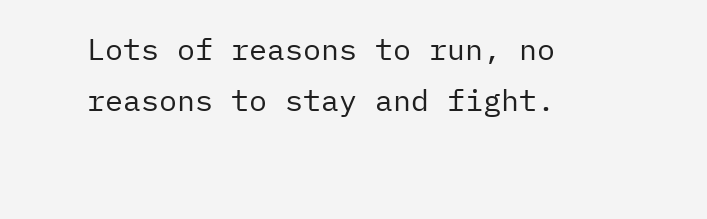Lots of reasons to run, no reasons to stay and fight.